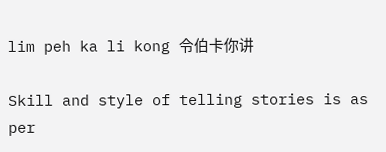lim peh ka li kong 令伯卡你讲

Skill and style of telling stories is as per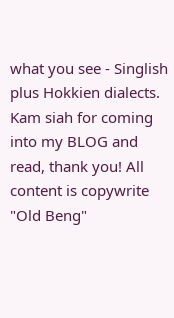what you see - Singlish plus Hokkien dialects. Kam siah for coming into my BLOG and read, thank you! All content is copywrite "Old Beng"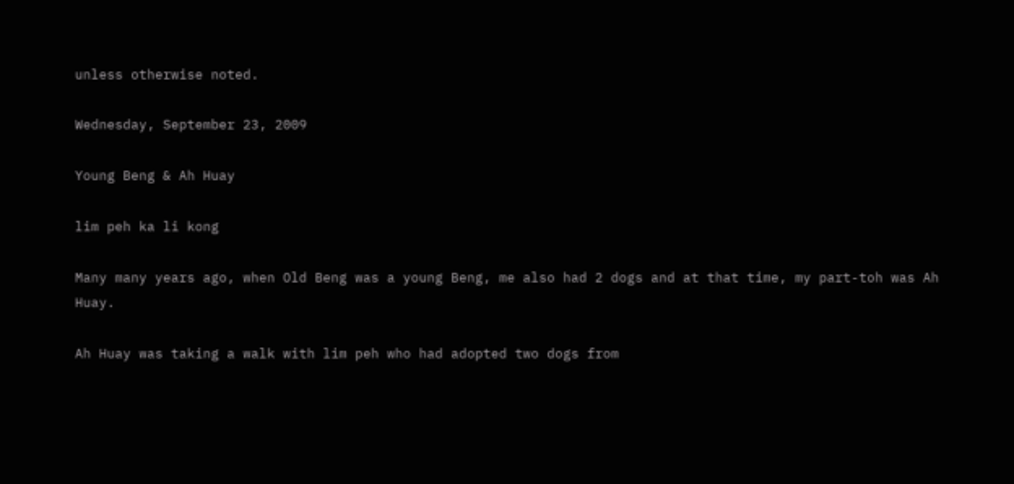unless otherwise noted.

Wednesday, September 23, 2009

Young Beng & Ah Huay

lim peh ka li kong

Many many years ago, when Old Beng was a young Beng, me also had 2 dogs and at that time, my part-toh was Ah Huay.

Ah Huay was taking a walk with lim peh who had adopted two dogs from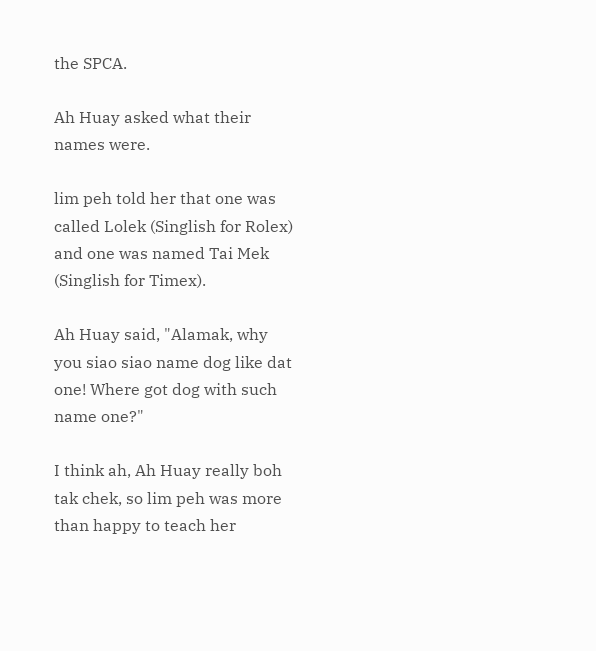the SPCA.

Ah Huay asked what their names were.

lim peh told her that one was called Lolek (Singlish for Rolex) and one was named Tai Mek (Singlish for Timex).

Ah Huay said, "Alamak, why you siao siao name dog like dat one! Where got dog with such name one?"

I think ah, Ah Huay really boh tak chek, so lim peh was more than happy to teach her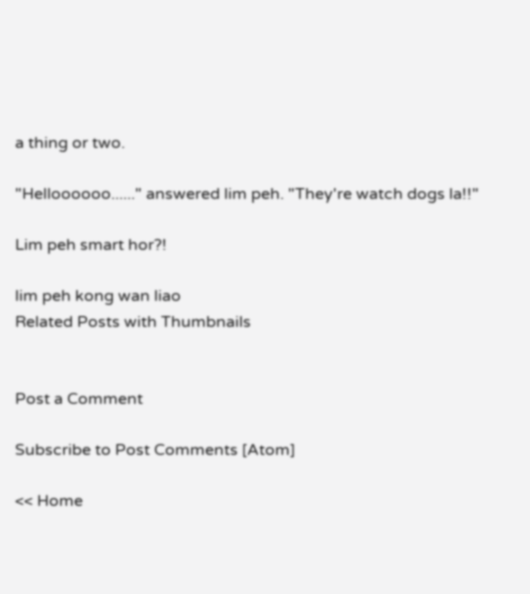a thing or two.

"Helloooooo......" answered lim peh. "They're watch dogs la!!"

Lim peh smart hor?!

lim peh kong wan liao
Related Posts with Thumbnails


Post a Comment

Subscribe to Post Comments [Atom]

<< Home